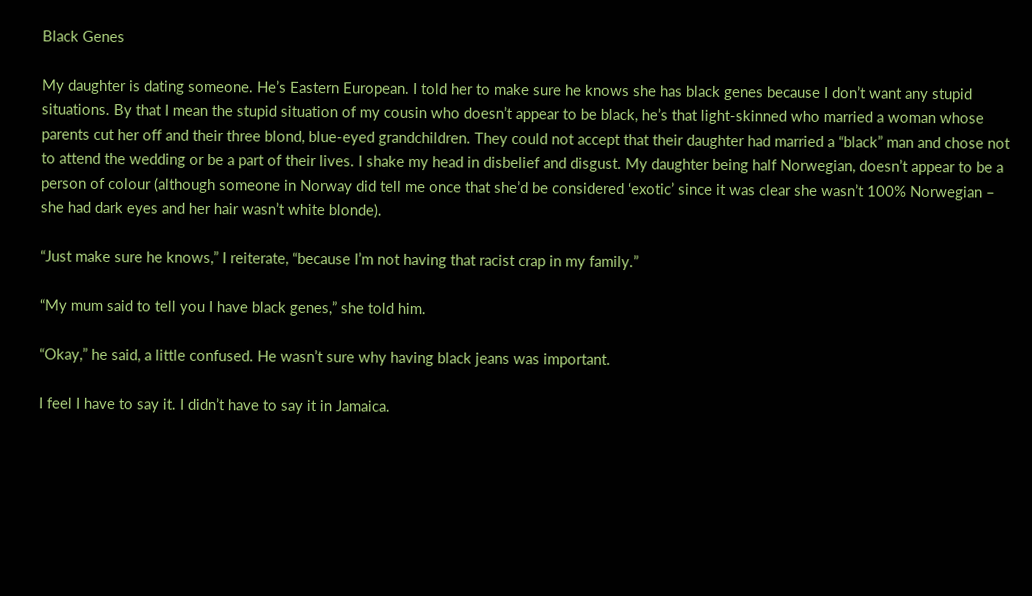Black Genes

My daughter is dating someone. He’s Eastern European. I told her to make sure he knows she has black genes because I don’t want any stupid situations. By that I mean the stupid situation of my cousin who doesn’t appear to be black, he’s that light-skinned who married a woman whose parents cut her off and their three blond, blue-eyed grandchildren. They could not accept that their daughter had married a “black” man and chose not to attend the wedding or be a part of their lives. I shake my head in disbelief and disgust. My daughter being half Norwegian, doesn’t appear to be a person of colour (although someone in Norway did tell me once that she’d be considered ‘exotic’ since it was clear she wasn’t 100% Norwegian – she had dark eyes and her hair wasn’t white blonde).

“Just make sure he knows,” I reiterate, “because I’m not having that racist crap in my family.”

“My mum said to tell you I have black genes,” she told him.

“Okay,” he said, a little confused. He wasn’t sure why having black jeans was important.

I feel I have to say it. I didn’t have to say it in Jamaica.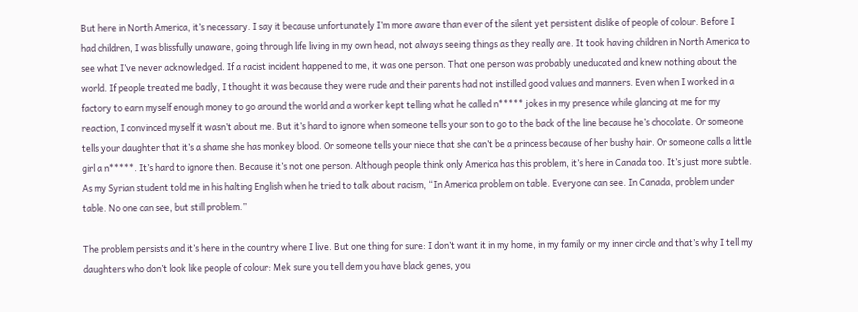But here in North America, it’s necessary. I say it because unfortunately I’m more aware than ever of the silent yet persistent dislike of people of colour. Before I had children, I was blissfully unaware, going through life living in my own head, not always seeing things as they really are. It took having children in North America to see what I’ve never acknowledged. If a racist incident happened to me, it was one person. That one person was probably uneducated and knew nothing about the world. If people treated me badly, I thought it was because they were rude and their parents had not instilled good values and manners. Even when I worked in a factory to earn myself enough money to go around the world and a worker kept telling what he called n***** jokes in my presence while glancing at me for my reaction, I convinced myself it wasn’t about me. But it’s hard to ignore when someone tells your son to go to the back of the line because he’s chocolate. Or someone tells your daughter that it’s a shame she has monkey blood. Or someone tells your niece that she can’t be a princess because of her bushy hair. Or someone calls a little girl a n*****. It’s hard to ignore then. Because it’s not one person. Although people think only America has this problem, it’s here in Canada too. It’s just more subtle. As my Syrian student told me in his halting English when he tried to talk about racism, “In America problem on table. Everyone can see. In Canada, problem under table. No one can see, but still problem.”

The problem persists and it’s here in the country where I live. But one thing for sure: I don’t want it in my home, in my family or my inner circle and that’s why I tell my daughters who don’t look like people of colour: Mek sure you tell dem you have black genes, you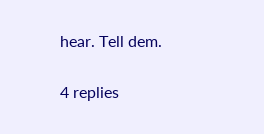hear. Tell dem.

4 replies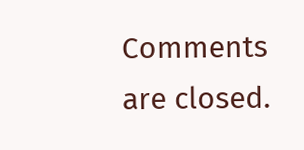Comments are closed.